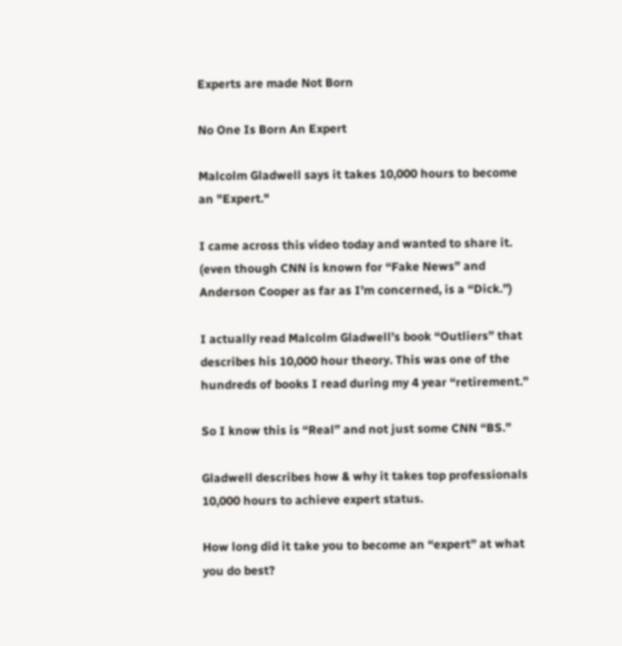Experts are made Not Born

No One Is Born An Expert

Malcolm Gladwell says it takes 10,000 hours to become an "Expert."

I came across this video today and wanted to share it. (even though CNN is known for “Fake News” and Anderson Cooper as far as I’m concerned, is a “Dick.”)

I actually read Malcolm Gladwell’s book “Outliers” that describes his 10,000 hour theory. This was one of the hundreds of books I read during my 4 year “retirement.”

So I know this is “Real” and not just some CNN “BS.”

Gladwell describes how & why it takes top professionals 10,000 hours to achieve expert status.

How long did it take you to become an “expert” at what you do best?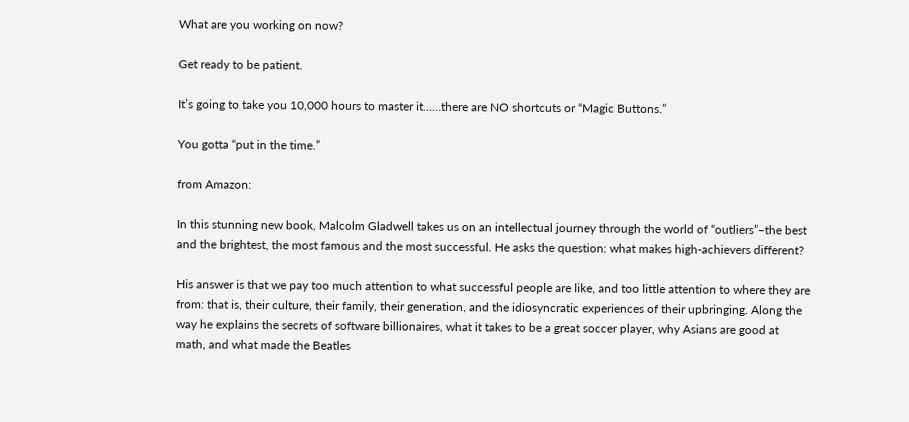What are you working on now?

Get ready to be patient.

It’s going to take you 10,000 hours to master it……there are NO shortcuts or “Magic Buttons.”

You gotta “put in the time.”

from Amazon:

In this stunning new book, Malcolm Gladwell takes us on an intellectual journey through the world of “outliers”–the best and the brightest, the most famous and the most successful. He asks the question: what makes high-achievers different?

His answer is that we pay too much attention to what successful people are like, and too little attention to where they are from: that is, their culture, their family, their generation, and the idiosyncratic experiences of their upbringing. Along the way he explains the secrets of software billionaires, what it takes to be a great soccer player, why Asians are good at math, and what made the Beatles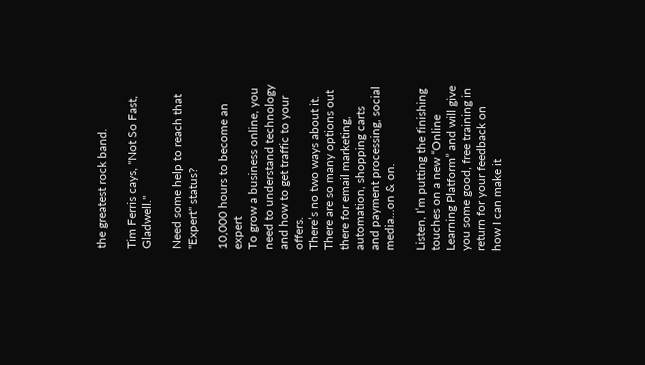the greatest rock band.

Tim Ferris cays, "Not So Fast, Gladwell."

Need some help to reach that "Expert" status?

10,000 hours to become an expert
To grow a business online, you need to understand technology and how to get traffic to your offers.
There’s no two ways about it.
There are so many options out there for email marketing, automation, shopping carts and payment processing, social media…on & on.

Listen, I’m putting the finishing touches on a new “Online Learning Platform” and will give you some good, free training in return for your feedback on how I can make it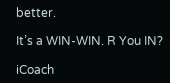better.

It’s a WIN-WIN. R You IN?

iCoach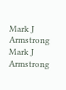Mark J Armstrong
Mark J Armstrong